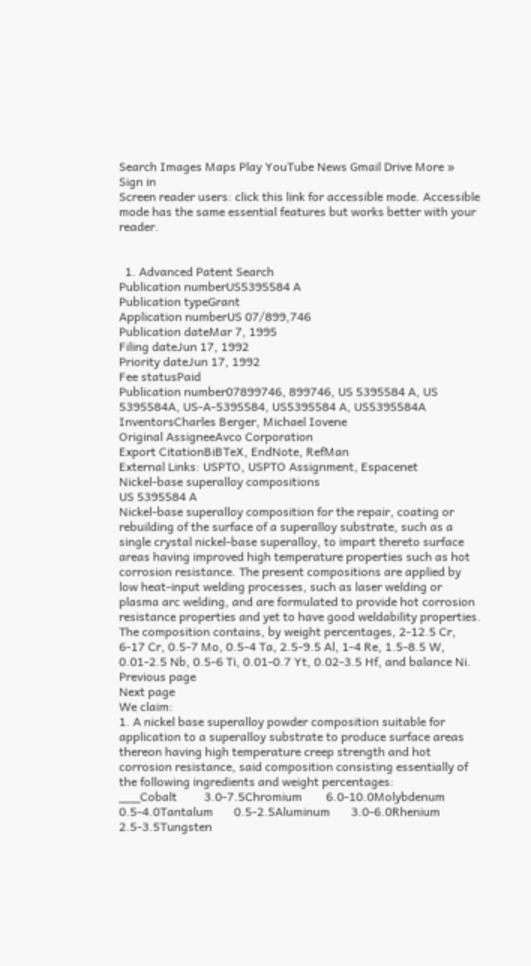Search Images Maps Play YouTube News Gmail Drive More »
Sign in
Screen reader users: click this link for accessible mode. Accessible mode has the same essential features but works better with your reader.


  1. Advanced Patent Search
Publication numberUS5395584 A
Publication typeGrant
Application numberUS 07/899,746
Publication dateMar 7, 1995
Filing dateJun 17, 1992
Priority dateJun 17, 1992
Fee statusPaid
Publication number07899746, 899746, US 5395584 A, US 5395584A, US-A-5395584, US5395584 A, US5395584A
InventorsCharles Berger, Michael Iovene
Original AssigneeAvco Corporation
Export CitationBiBTeX, EndNote, RefMan
External Links: USPTO, USPTO Assignment, Espacenet
Nickel-base superalloy compositions
US 5395584 A
Nickel-base superalloy composition for the repair, coating or rebuilding of the surface of a superalloy substrate, such as a single crystal nickel-base superalloy, to impart thereto surface areas having improved high temperature properties such as hot corrosion resistance. The present compositions are applied by low heat-input welding processes, such as laser welding or plasma arc welding, and are formulated to provide hot corrosion resistance properties and yet to have good weldability properties. The composition contains, by weight percentages, 2-12.5 Cr, 6-17 Cr, 0.5-7 Mo, 0.5-4 Ta, 2.5-9.5 Al, 1-4 Re, 1.5-8.5 W, 0.01-2.5 Nb, 0.5-6 Ti, 0.01-0.7 Yt, 0.02-3.5 Hf, and balance Ni.
Previous page
Next page
We claim:
1. A nickel base superalloy powder composition suitable for application to a superalloy substrate to produce surface areas thereon having high temperature creep strength and hot corrosion resistance, said composition consisting essentially of the following ingredients and weight percentages:
___Cobalt         3.0-7.5Chromium        6.0-10.0Molybdenum     0.5-4.0Tantalum       0.5-2.5Aluminum       3.0-6.0Rhenium        2.5-3.5Tungsten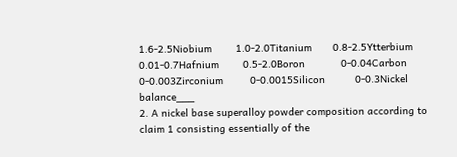1.6-2.5Niobium        1.0-2.0Titanium       0.8-2.5Ytterbium      0.01-0.7Hafnium        0.5-2.0Boron            0-0.04Carbon            0-0.003Zirconium         0-0.0015Silicon          0-0.3Nickel         balance___
2. A nickel base superalloy powder composition according to claim 1 consisting essentially of the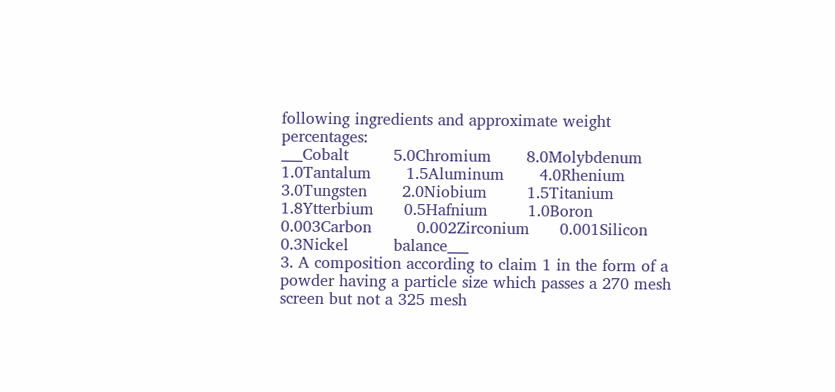following ingredients and approximate weight percentages:
___Cobalt         5.0Chromium       8.0Molybdenum     1.0Tantalum       1.5Aluminum       4.0Rhenium        3.0Tungsten       2.0Niobium        1.5Titanium       1.8Ytterbium      0.5Hafnium        1.0Boron          0.003Carbon         0.002Zirconium      0.001Silicon        0.3Nickel         balance___
3. A composition according to claim 1 in the form of a powder having a particle size which passes a 270 mesh screen but not a 325 mesh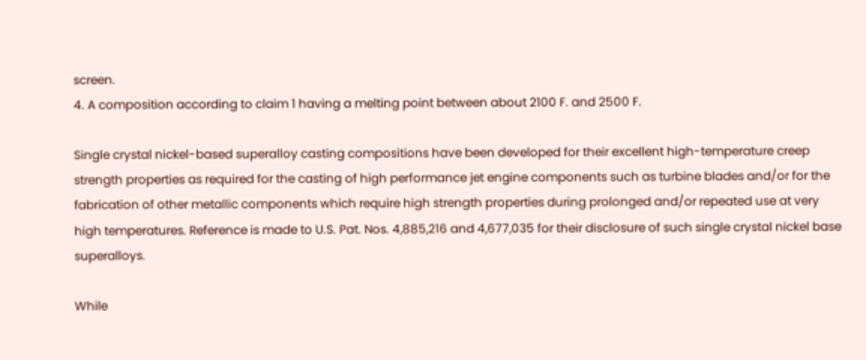screen.
4. A composition according to claim 1 having a melting point between about 2100 F. and 2500 F.

Single crystal nickel-based superalloy casting compositions have been developed for their excellent high-temperature creep strength properties as required for the casting of high performance jet engine components such as turbine blades and/or for the fabrication of other metallic components which require high strength properties during prolonged and/or repeated use at very high temperatures. Reference is made to U.S. Pat. Nos. 4,885,216 and 4,677,035 for their disclosure of such single crystal nickel base superalloys.

While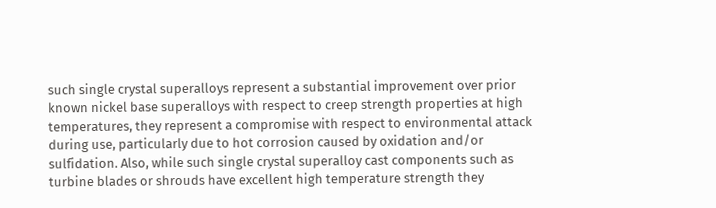such single crystal superalloys represent a substantial improvement over prior known nickel base superalloys with respect to creep strength properties at high temperatures, they represent a compromise with respect to environmental attack during use, particularly due to hot corrosion caused by oxidation and/or sulfidation. Also, while such single crystal superalloy cast components such as turbine blades or shrouds have excellent high temperature strength they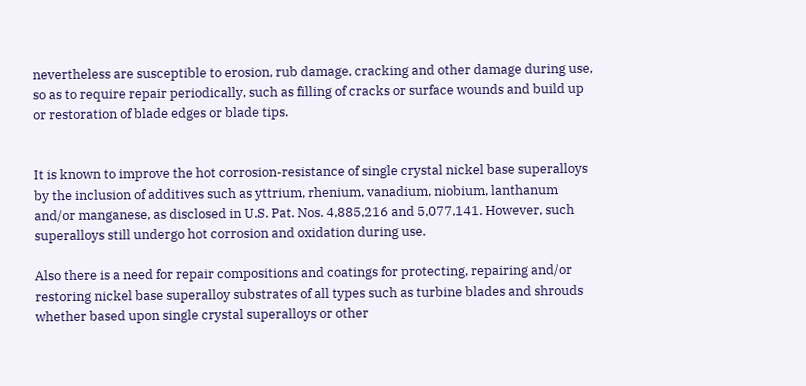nevertheless are susceptible to erosion, rub damage, cracking and other damage during use, so as to require repair periodically, such as filling of cracks or surface wounds and build up or restoration of blade edges or blade tips.


It is known to improve the hot corrosion-resistance of single crystal nickel base superalloys by the inclusion of additives such as yttrium, rhenium, vanadium, niobium, lanthanum and/or manganese, as disclosed in U.S. Pat. Nos. 4,885,216 and 5,077,141. However, such superalloys still undergo hot corrosion and oxidation during use.

Also there is a need for repair compositions and coatings for protecting, repairing and/or restoring nickel base superalloy substrates of all types such as turbine blades and shrouds whether based upon single crystal superalloys or other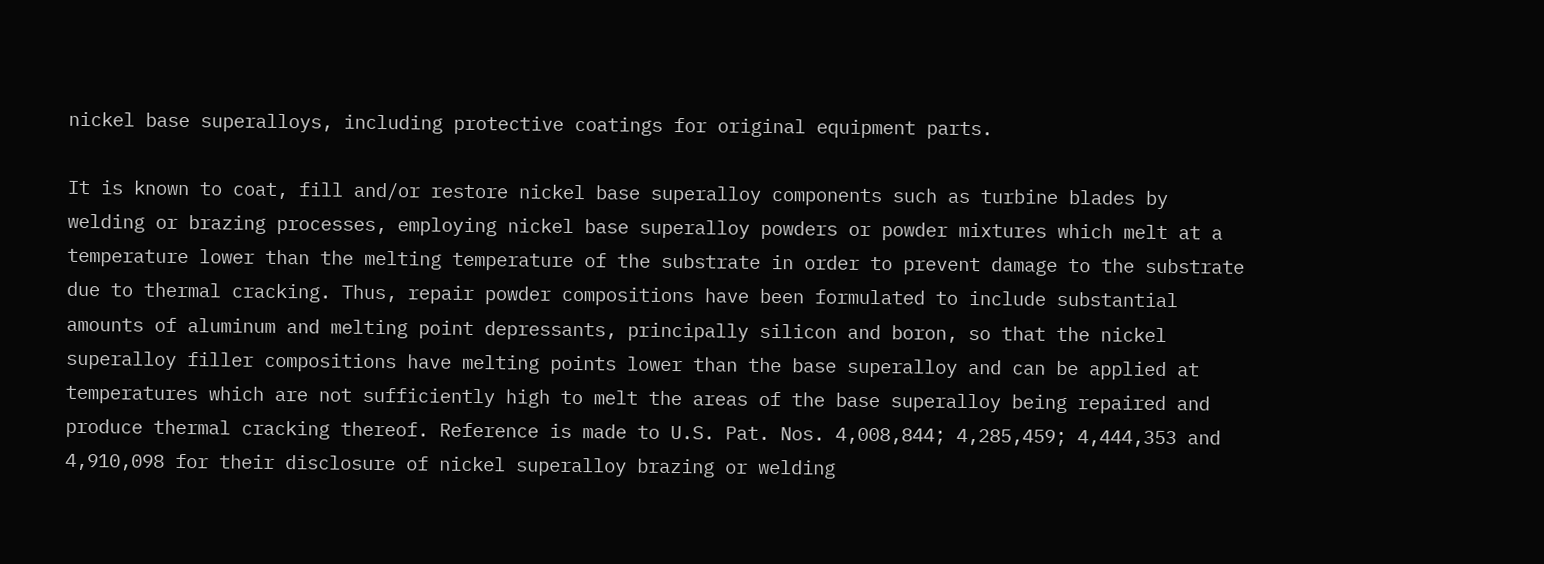nickel base superalloys, including protective coatings for original equipment parts.

It is known to coat, fill and/or restore nickel base superalloy components such as turbine blades by welding or brazing processes, employing nickel base superalloy powders or powder mixtures which melt at a temperature lower than the melting temperature of the substrate in order to prevent damage to the substrate due to thermal cracking. Thus, repair powder compositions have been formulated to include substantial amounts of aluminum and melting point depressants, principally silicon and boron, so that the nickel superalloy filler compositions have melting points lower than the base superalloy and can be applied at temperatures which are not sufficiently high to melt the areas of the base superalloy being repaired and produce thermal cracking thereof. Reference is made to U.S. Pat. Nos. 4,008,844; 4,285,459; 4,444,353 and 4,910,098 for their disclosure of nickel superalloy brazing or welding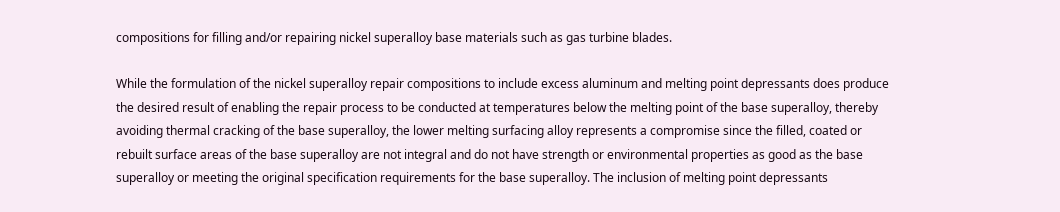compositions for filling and/or repairing nickel superalloy base materials such as gas turbine blades.

While the formulation of the nickel superalloy repair compositions to include excess aluminum and melting point depressants does produce the desired result of enabling the repair process to be conducted at temperatures below the melting point of the base superalloy, thereby avoiding thermal cracking of the base superalloy, the lower melting surfacing alloy represents a compromise since the filled, coated or rebuilt surface areas of the base superalloy are not integral and do not have strength or environmental properties as good as the base superalloy or meeting the original specification requirements for the base superalloy. The inclusion of melting point depressants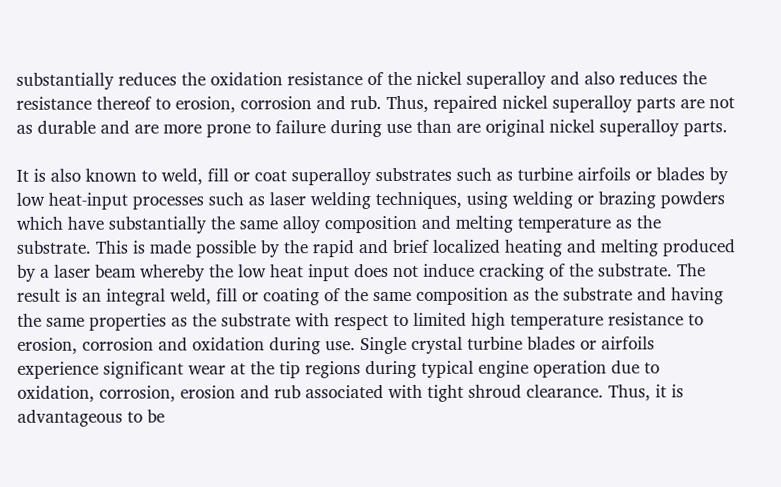substantially reduces the oxidation resistance of the nickel superalloy and also reduces the resistance thereof to erosion, corrosion and rub. Thus, repaired nickel superalloy parts are not as durable and are more prone to failure during use than are original nickel superalloy parts.

It is also known to weld, fill or coat superalloy substrates such as turbine airfoils or blades by low heat-input processes such as laser welding techniques, using welding or brazing powders which have substantially the same alloy composition and melting temperature as the substrate. This is made possible by the rapid and brief localized heating and melting produced by a laser beam whereby the low heat input does not induce cracking of the substrate. The result is an integral weld, fill or coating of the same composition as the substrate and having the same properties as the substrate with respect to limited high temperature resistance to erosion, corrosion and oxidation during use. Single crystal turbine blades or airfoils experience significant wear at the tip regions during typical engine operation due to oxidation, corrosion, erosion and rub associated with tight shroud clearance. Thus, it is advantageous to be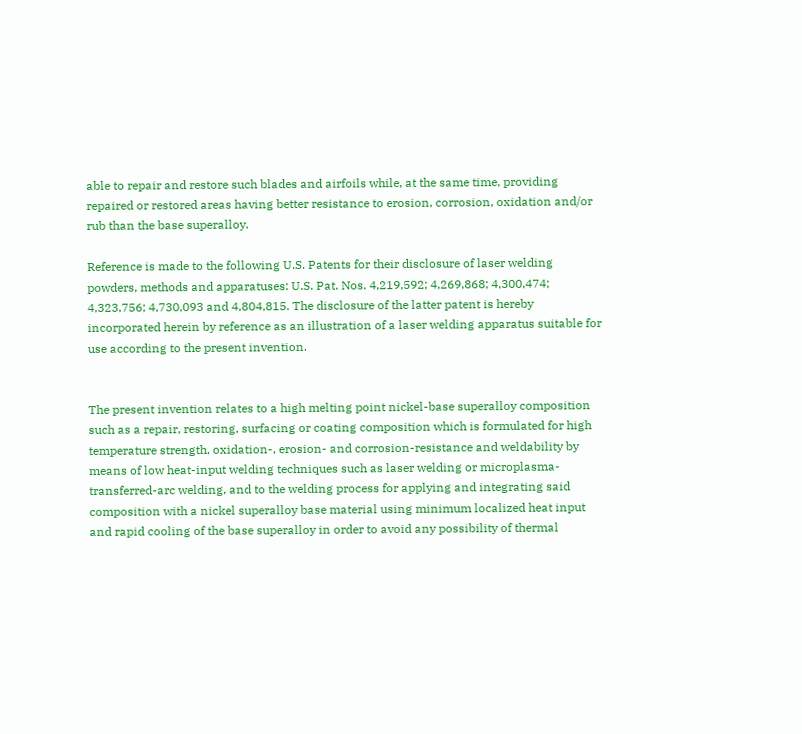able to repair and restore such blades and airfoils while, at the same time, providing repaired or restored areas having better resistance to erosion, corrosion, oxidation and/or rub than the base superalloy.

Reference is made to the following U.S. Patents for their disclosure of laser welding powders, methods and apparatuses: U.S. Pat. Nos. 4,219,592; 4,269,868; 4,300,474; 4,323,756; 4,730,093 and 4,804,815. The disclosure of the latter patent is hereby incorporated herein by reference as an illustration of a laser welding apparatus suitable for use according to the present invention.


The present invention relates to a high melting point nickel-base superalloy composition such as a repair, restoring, surfacing or coating composition which is formulated for high temperature strength, oxidation-, erosion- and corrosion-resistance and weldability by means of low heat-input welding techniques such as laser welding or microplasma-transferred-arc welding, and to the welding process for applying and integrating said composition with a nickel superalloy base material using minimum localized heat input and rapid cooling of the base superalloy in order to avoid any possibility of thermal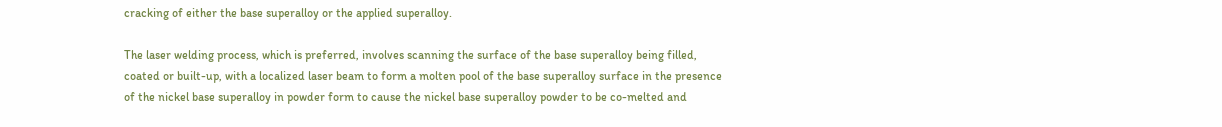cracking of either the base superalloy or the applied superalloy.

The laser welding process, which is preferred, involves scanning the surface of the base superalloy being filled, coated or built-up, with a localized laser beam to form a molten pool of the base superalloy surface in the presence of the nickel base superalloy in powder form to cause the nickel base superalloy powder to be co-melted and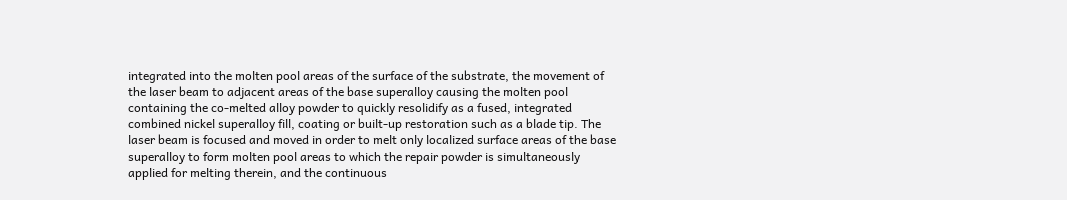integrated into the molten pool areas of the surface of the substrate, the movement of the laser beam to adjacent areas of the base superalloy causing the molten pool containing the co-melted alloy powder to quickly resolidify as a fused, integrated combined nickel superalloy fill, coating or built-up restoration such as a blade tip. The laser beam is focused and moved in order to melt only localized surface areas of the base superalloy to form molten pool areas to which the repair powder is simultaneously applied for melting therein, and the continuous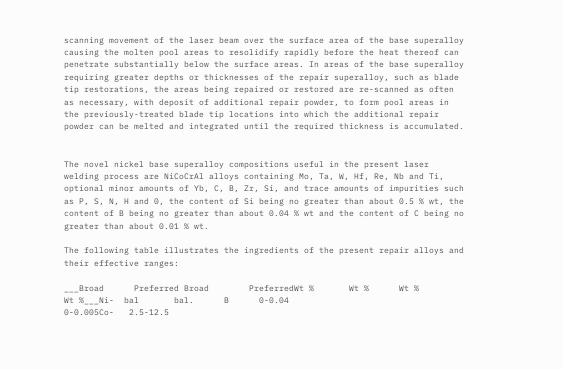scanning movement of the laser beam over the surface area of the base superalloy causing the molten pool areas to resolidify rapidly before the heat thereof can penetrate substantially below the surface areas. In areas of the base superalloy requiring greater depths or thicknesses of the repair superalloy, such as blade tip restorations, the areas being repaired or restored are re-scanned as often as necessary, with deposit of additional repair powder, to form pool areas in the previously-treated blade tip locations into which the additional repair powder can be melted and integrated until the required thickness is accumulated.


The novel nickel base superalloy compositions useful in the present laser welding process are NiCoCrAl alloys containing Mo, Ta, W, Hf, Re, Nb and Ti, optional minor amounts of Yb, C, B, Zr, Si, and trace amounts of impurities such as P, S, N, H and 0, the content of Si being no greater than about 0.5 % wt, the content of B being no greater than about 0.04 % wt and the content of C being no greater than about 0.01 % wt.

The following table illustrates the ingredients of the present repair alloys and their effective ranges:

___Broad      Preferred Broad        PreferredWt %       Wt %      Wt %         Wt %___Ni-  bal       bal.      B      0-0.04                                    0-0.005Co-   2.5-12.5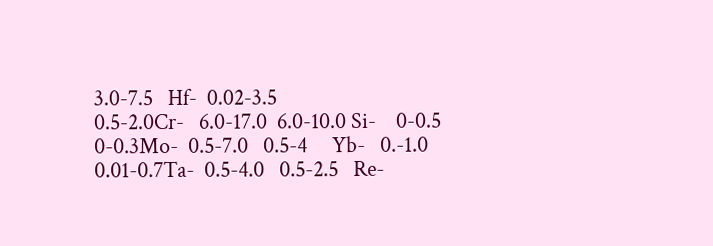3.0-7.5   Hf-  0.02-3.5                                 0.5-2.0Cr-   6.0-17.0  6.0-10.0 Si-    0-0.5   0-0.3Mo-  0.5-7.0   0.5-4     Yb-   0.-1.0 0.01-0.7Ta-  0.5-4.0   0.5-2.5   Re-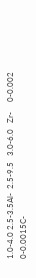1.0-4.0 2.5-3.5Al-  2.5-9.5   3.0-6.0   Zr-     0-0.002                                    0-0.0015C-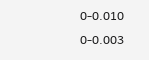0-0.010             0-0.003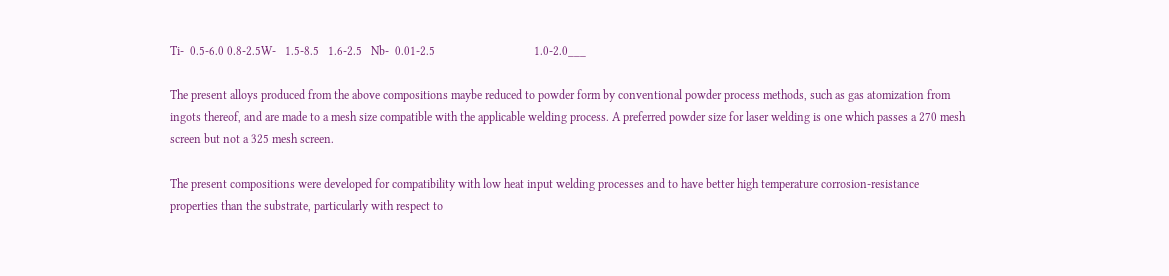Ti-  0.5-6.0 0.8-2.5W-   1.5-8.5   1.6-2.5   Nb-  0.01-2.5                                 1.0-2.0___

The present alloys produced from the above compositions maybe reduced to powder form by conventional powder process methods, such as gas atomization from ingots thereof, and are made to a mesh size compatible with the applicable welding process. A preferred powder size for laser welding is one which passes a 270 mesh screen but not a 325 mesh screen.

The present compositions were developed for compatibility with low heat input welding processes and to have better high temperature corrosion-resistance properties than the substrate, particularly with respect to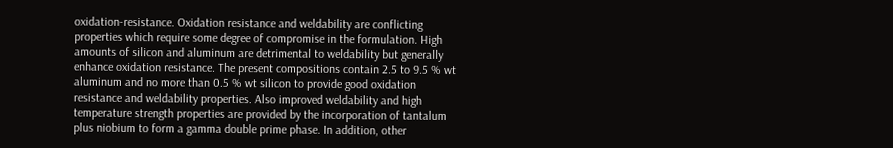oxidation-resistance. Oxidation resistance and weldability are conflicting properties which require some degree of compromise in the formulation. High amounts of silicon and aluminum are detrimental to weldability but generally enhance oxidation resistance. The present compositions contain 2.5 to 9.5 % wt aluminum and no more than 0.5 % wt silicon to provide good oxidation resistance and weldability properties. Also improved weldability and high temperature strength properties are provided by the incorporation of tantalum plus niobium to form a gamma double prime phase. In addition, other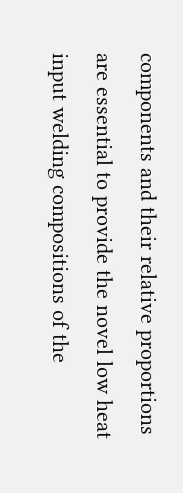components and their relative proportions are essential to provide the novel low heat input welding compositions of the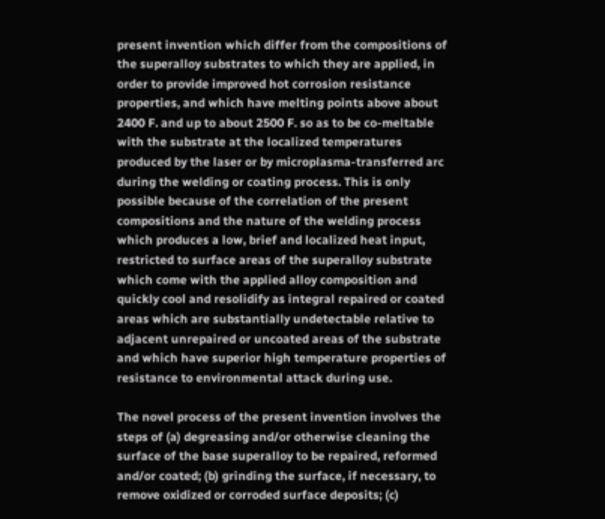present invention which differ from the compositions of the superalloy substrates to which they are applied, in order to provide improved hot corrosion resistance properties, and which have melting points above about 2400 F. and up to about 2500 F. so as to be co-meltable with the substrate at the localized temperatures produced by the laser or by microplasma-transferred arc during the welding or coating process. This is only possible because of the correlation of the present compositions and the nature of the welding process which produces a low, brief and localized heat input, restricted to surface areas of the superalloy substrate which come with the applied alloy composition and quickly cool and resolidify as integral repaired or coated areas which are substantially undetectable relative to adjacent unrepaired or uncoated areas of the substrate and which have superior high temperature properties of resistance to environmental attack during use.

The novel process of the present invention involves the steps of (a) degreasing and/or otherwise cleaning the surface of the base superalloy to be repaired, reformed and/or coated; (b) grinding the surface, if necessary, to remove oxidized or corroded surface deposits; (c)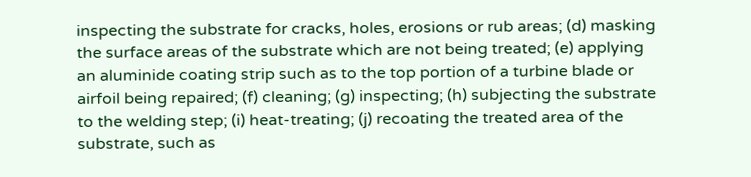inspecting the substrate for cracks, holes, erosions or rub areas; (d) masking the surface areas of the substrate which are not being treated; (e) applying an aluminide coating strip such as to the top portion of a turbine blade or airfoil being repaired; (f) cleaning; (g) inspecting; (h) subjecting the substrate to the welding step; (i) heat-treating; (j) recoating the treated area of the substrate, such as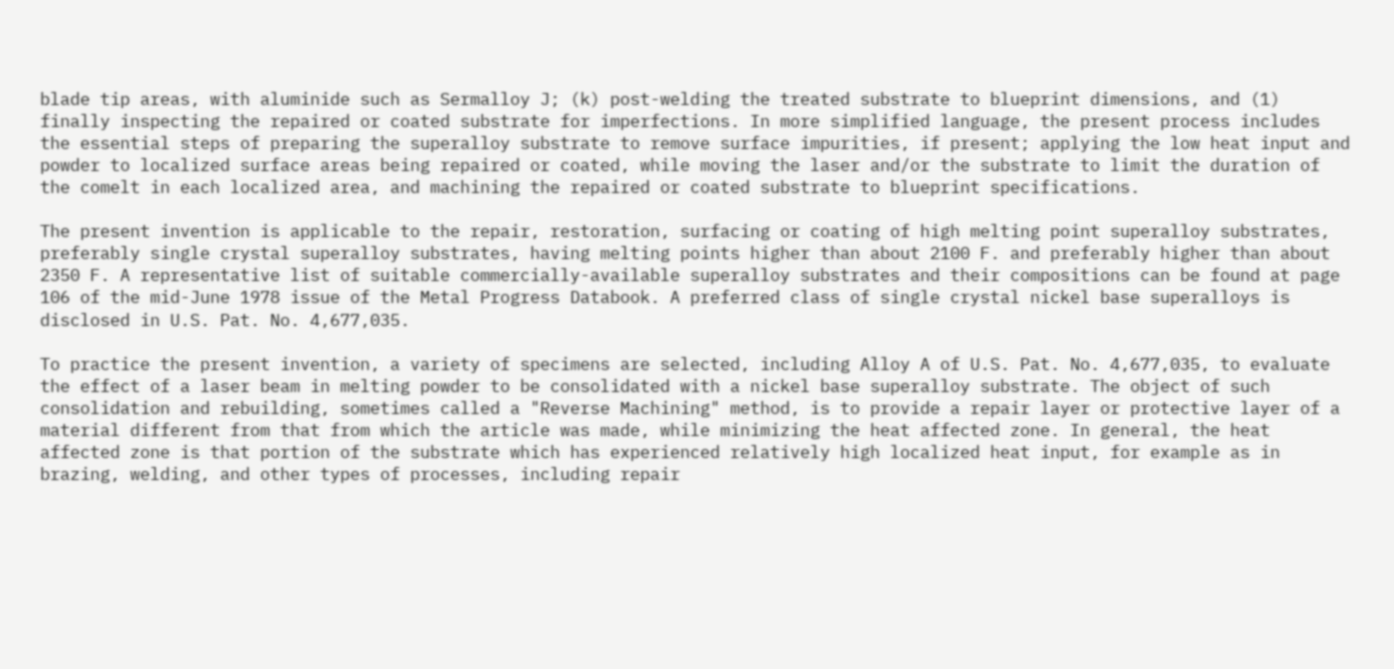blade tip areas, with aluminide such as Sermalloy J; (k) post-welding the treated substrate to blueprint dimensions, and (1) finally inspecting the repaired or coated substrate for imperfections. In more simplified language, the present process includes the essential steps of preparing the superalloy substrate to remove surface impurities, if present; applying the low heat input and powder to localized surface areas being repaired or coated, while moving the laser and/or the substrate to limit the duration of the comelt in each localized area, and machining the repaired or coated substrate to blueprint specifications.

The present invention is applicable to the repair, restoration, surfacing or coating of high melting point superalloy substrates, preferably single crystal superalloy substrates, having melting points higher than about 2100 F. and preferably higher than about 2350 F. A representative list of suitable commercially-available superalloy substrates and their compositions can be found at page 106 of the mid-June 1978 issue of the Metal Progress Databook. A preferred class of single crystal nickel base superalloys is disclosed in U.S. Pat. No. 4,677,035.

To practice the present invention, a variety of specimens are selected, including Alloy A of U.S. Pat. No. 4,677,035, to evaluate the effect of a laser beam in melting powder to be consolidated with a nickel base superalloy substrate. The object of such consolidation and rebuilding, sometimes called a "Reverse Machining" method, is to provide a repair layer or protective layer of a material different from that from which the article was made, while minimizing the heat affected zone. In general, the heat affected zone is that portion of the substrate which has experienced relatively high localized heat input, for example as in brazing, welding, and other types of processes, including repair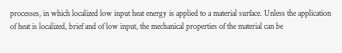processes, in which localized low input heat energy is applied to a material surface. Unless the application of heat is localized, brief and of low input, the mechanical properties of the material can be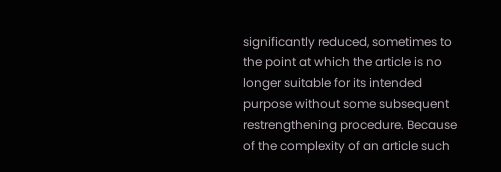significantly reduced, sometimes to the point at which the article is no longer suitable for its intended purpose without some subsequent restrengthening procedure. Because of the complexity of an article such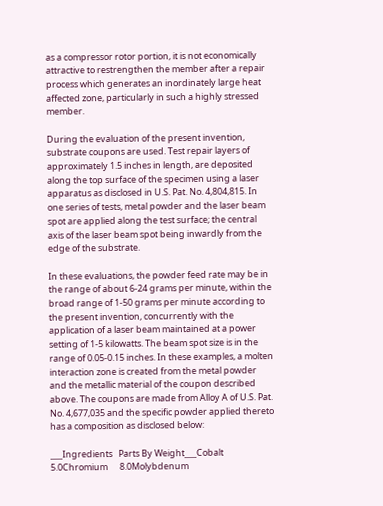as a compressor rotor portion, it is not economically attractive to restrengthen the member after a repair process which generates an inordinately large heat affected zone, particularly in such a highly stressed member.

During the evaluation of the present invention, substrate coupons are used. Test repair layers of approximately 1.5 inches in length, are deposited along the top surface of the specimen using a laser apparatus as disclosed in U.S. Pat. No. 4,804,815. In one series of tests, metal powder and the laser beam spot are applied along the test surface; the central axis of the laser beam spot being inwardly from the edge of the substrate.

In these evaluations, the powder feed rate may be in the range of about 6-24 grams per minute, within the broad range of 1-50 grams per minute according to the present invention, concurrently with the application of a laser beam maintained at a power setting of 1-5 kilowatts. The beam spot size is in the range of 0.05-0.15 inches. In these examples, a molten interaction zone is created from the metal powder and the metallic material of the coupon described above. The coupons are made from Alloy A of U.S. Pat. No. 4,677,035 and the specific powder applied thereto has a composition as disclosed below:

___Ingredients   Parts By Weight___Cobalt        5.0Chromium      8.0Molybdenum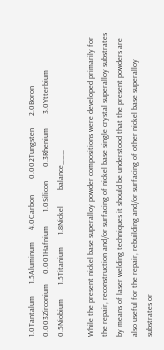1.0Tantalum      1.5Aluminum      4.0Carbon        0.002Tungsten      2.0Boron         0.003Zirconium     0.001Hafnium       1.0Silicon       0.3Rhenium       3.0Ytterbium     0.5Niobium       1.5Titanium      1.8Nickel        balance___

While the present nickel base superalloy powder compositions were developed primarily for the repair, reconstruction and/or surfacing of nickel base single crystal superalloy substrates by means of laser welding techniques it should be understood that the present powders are also useful for the repair, rebuilding and/or surfacing of other nickel base superalloy substrates or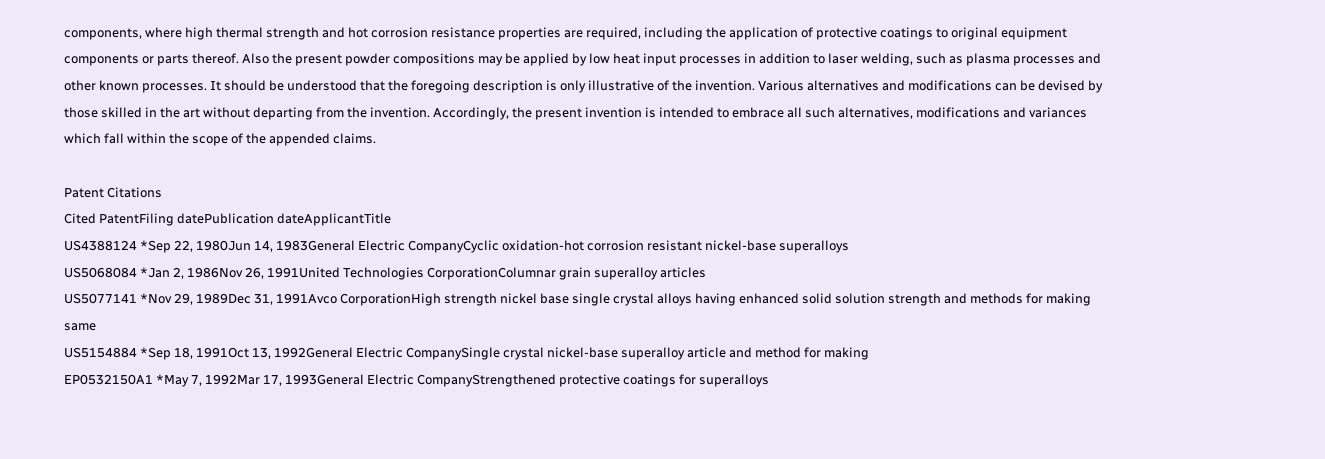components, where high thermal strength and hot corrosion resistance properties are required, including the application of protective coatings to original equipment components or parts thereof. Also the present powder compositions may be applied by low heat input processes in addition to laser welding, such as plasma processes and other known processes. It should be understood that the foregoing description is only illustrative of the invention. Various alternatives and modifications can be devised by those skilled in the art without departing from the invention. Accordingly, the present invention is intended to embrace all such alternatives, modifications and variances which fall within the scope of the appended claims.

Patent Citations
Cited PatentFiling datePublication dateApplicantTitle
US4388124 *Sep 22, 1980Jun 14, 1983General Electric CompanyCyclic oxidation-hot corrosion resistant nickel-base superalloys
US5068084 *Jan 2, 1986Nov 26, 1991United Technologies CorporationColumnar grain superalloy articles
US5077141 *Nov 29, 1989Dec 31, 1991Avco CorporationHigh strength nickel base single crystal alloys having enhanced solid solution strength and methods for making same
US5154884 *Sep 18, 1991Oct 13, 1992General Electric CompanySingle crystal nickel-base superalloy article and method for making
EP0532150A1 *May 7, 1992Mar 17, 1993General Electric CompanyStrengthened protective coatings for superalloys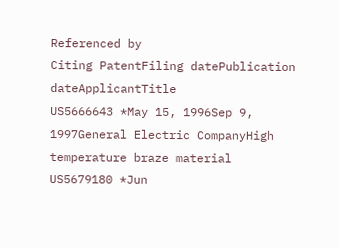Referenced by
Citing PatentFiling datePublication dateApplicantTitle
US5666643 *May 15, 1996Sep 9, 1997General Electric CompanyHigh temperature braze material
US5679180 *Jun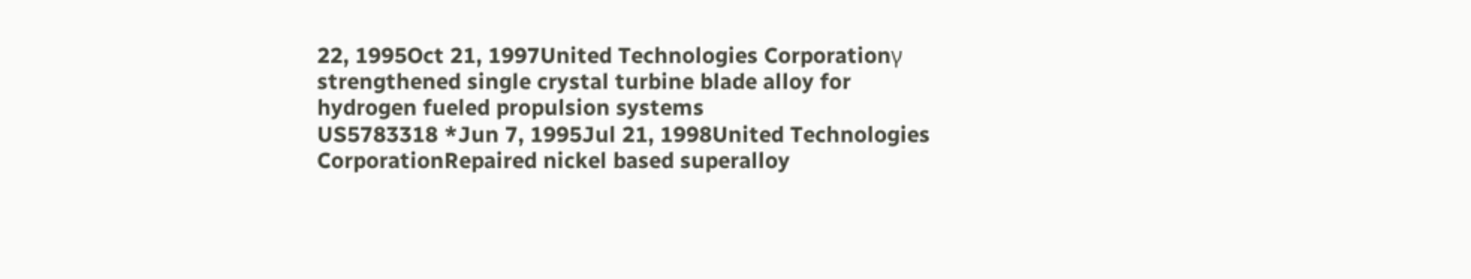22, 1995Oct 21, 1997United Technologies Corporationγ strengthened single crystal turbine blade alloy for hydrogen fueled propulsion systems
US5783318 *Jun 7, 1995Jul 21, 1998United Technologies CorporationRepaired nickel based superalloy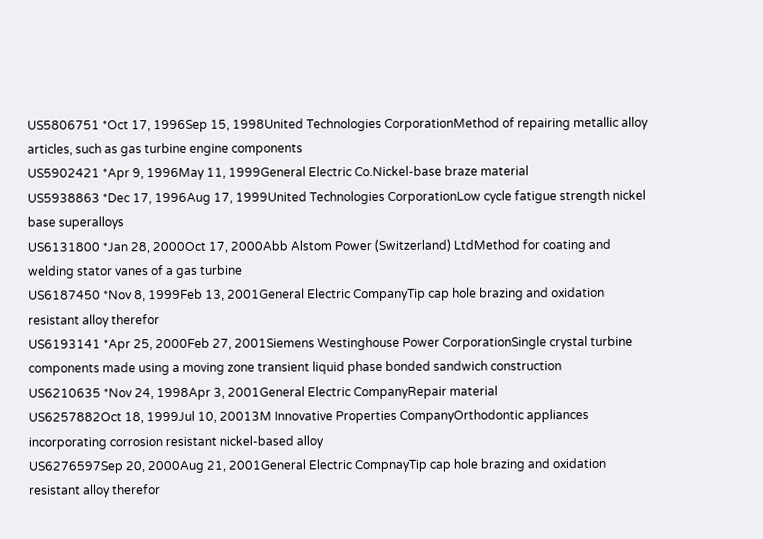US5806751 *Oct 17, 1996Sep 15, 1998United Technologies CorporationMethod of repairing metallic alloy articles, such as gas turbine engine components
US5902421 *Apr 9, 1996May 11, 1999General Electric Co.Nickel-base braze material
US5938863 *Dec 17, 1996Aug 17, 1999United Technologies CorporationLow cycle fatigue strength nickel base superalloys
US6131800 *Jan 28, 2000Oct 17, 2000Abb Alstom Power (Switzerland) LtdMethod for coating and welding stator vanes of a gas turbine
US6187450 *Nov 8, 1999Feb 13, 2001General Electric CompanyTip cap hole brazing and oxidation resistant alloy therefor
US6193141 *Apr 25, 2000Feb 27, 2001Siemens Westinghouse Power CorporationSingle crystal turbine components made using a moving zone transient liquid phase bonded sandwich construction
US6210635 *Nov 24, 1998Apr 3, 2001General Electric CompanyRepair material
US6257882Oct 18, 1999Jul 10, 20013M Innovative Properties CompanyOrthodontic appliances incorporating corrosion resistant nickel-based alloy
US6276597Sep 20, 2000Aug 21, 2001General Electric CompnayTip cap hole brazing and oxidation resistant alloy therefor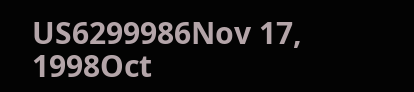US6299986Nov 17, 1998Oct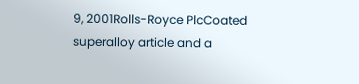9, 2001Rolls-Royce PlcCoated superalloy article and a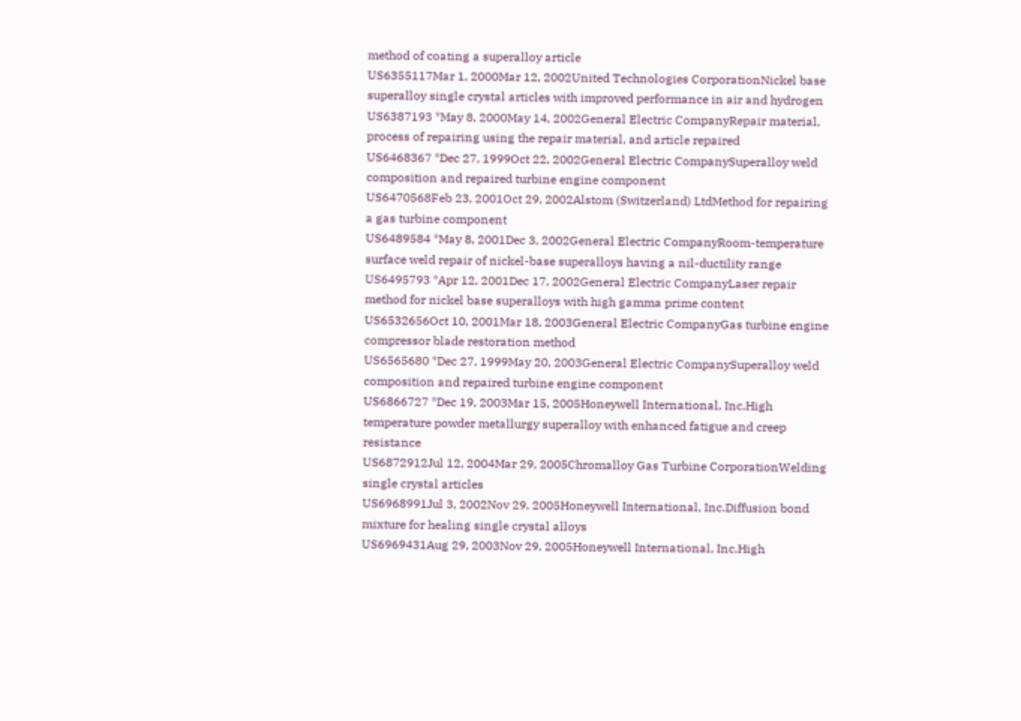method of coating a superalloy article
US6355117Mar 1, 2000Mar 12, 2002United Technologies CorporationNickel base superalloy single crystal articles with improved performance in air and hydrogen
US6387193 *May 8, 2000May 14, 2002General Electric CompanyRepair material, process of repairing using the repair material, and article repaired
US6468367 *Dec 27, 1999Oct 22, 2002General Electric CompanySuperalloy weld composition and repaired turbine engine component
US6470568Feb 23, 2001Oct 29, 2002Alstom (Switzerland) LtdMethod for repairing a gas turbine component
US6489584 *May 8, 2001Dec 3, 2002General Electric CompanyRoom-temperature surface weld repair of nickel-base superalloys having a nil-ductility range
US6495793 *Apr 12, 2001Dec 17, 2002General Electric CompanyLaser repair method for nickel base superalloys with high gamma prime content
US6532656Oct 10, 2001Mar 18, 2003General Electric CompanyGas turbine engine compressor blade restoration method
US6565680 *Dec 27, 1999May 20, 2003General Electric CompanySuperalloy weld composition and repaired turbine engine component
US6866727 *Dec 19, 2003Mar 15, 2005Honeywell International, Inc.High temperature powder metallurgy superalloy with enhanced fatigue and creep resistance
US6872912Jul 12, 2004Mar 29, 2005Chromalloy Gas Turbine CorporationWelding single crystal articles
US6968991Jul 3, 2002Nov 29, 2005Honeywell International, Inc.Diffusion bond mixture for healing single crystal alloys
US6969431Aug 29, 2003Nov 29, 2005Honeywell International, Inc.High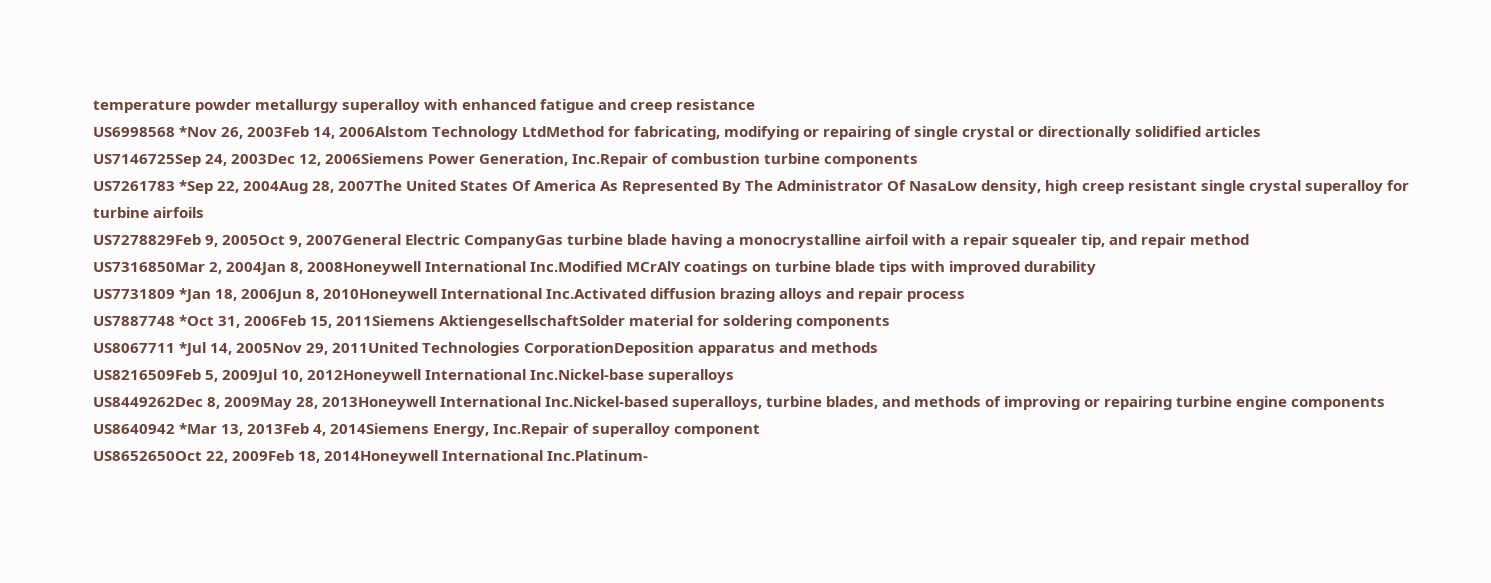temperature powder metallurgy superalloy with enhanced fatigue and creep resistance
US6998568 *Nov 26, 2003Feb 14, 2006Alstom Technology LtdMethod for fabricating, modifying or repairing of single crystal or directionally solidified articles
US7146725Sep 24, 2003Dec 12, 2006Siemens Power Generation, Inc.Repair of combustion turbine components
US7261783 *Sep 22, 2004Aug 28, 2007The United States Of America As Represented By The Administrator Of NasaLow density, high creep resistant single crystal superalloy for turbine airfoils
US7278829Feb 9, 2005Oct 9, 2007General Electric CompanyGas turbine blade having a monocrystalline airfoil with a repair squealer tip, and repair method
US7316850Mar 2, 2004Jan 8, 2008Honeywell International Inc.Modified MCrAlY coatings on turbine blade tips with improved durability
US7731809 *Jan 18, 2006Jun 8, 2010Honeywell International Inc.Activated diffusion brazing alloys and repair process
US7887748 *Oct 31, 2006Feb 15, 2011Siemens AktiengesellschaftSolder material for soldering components
US8067711 *Jul 14, 2005Nov 29, 2011United Technologies CorporationDeposition apparatus and methods
US8216509Feb 5, 2009Jul 10, 2012Honeywell International Inc.Nickel-base superalloys
US8449262Dec 8, 2009May 28, 2013Honeywell International Inc.Nickel-based superalloys, turbine blades, and methods of improving or repairing turbine engine components
US8640942 *Mar 13, 2013Feb 4, 2014Siemens Energy, Inc.Repair of superalloy component
US8652650Oct 22, 2009Feb 18, 2014Honeywell International Inc.Platinum-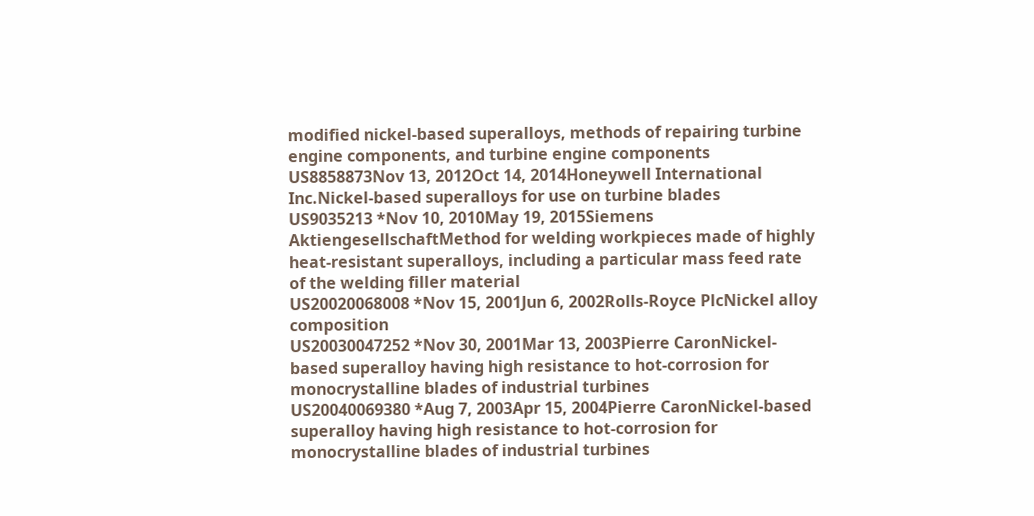modified nickel-based superalloys, methods of repairing turbine engine components, and turbine engine components
US8858873Nov 13, 2012Oct 14, 2014Honeywell International Inc.Nickel-based superalloys for use on turbine blades
US9035213 *Nov 10, 2010May 19, 2015Siemens AktiengesellschaftMethod for welding workpieces made of highly heat-resistant superalloys, including a particular mass feed rate of the welding filler material
US20020068008 *Nov 15, 2001Jun 6, 2002Rolls-Royce PlcNickel alloy composition
US20030047252 *Nov 30, 2001Mar 13, 2003Pierre CaronNickel-based superalloy having high resistance to hot-corrosion for monocrystalline blades of industrial turbines
US20040069380 *Aug 7, 2003Apr 15, 2004Pierre CaronNickel-based superalloy having high resistance to hot-corrosion for monocrystalline blades of industrial turbines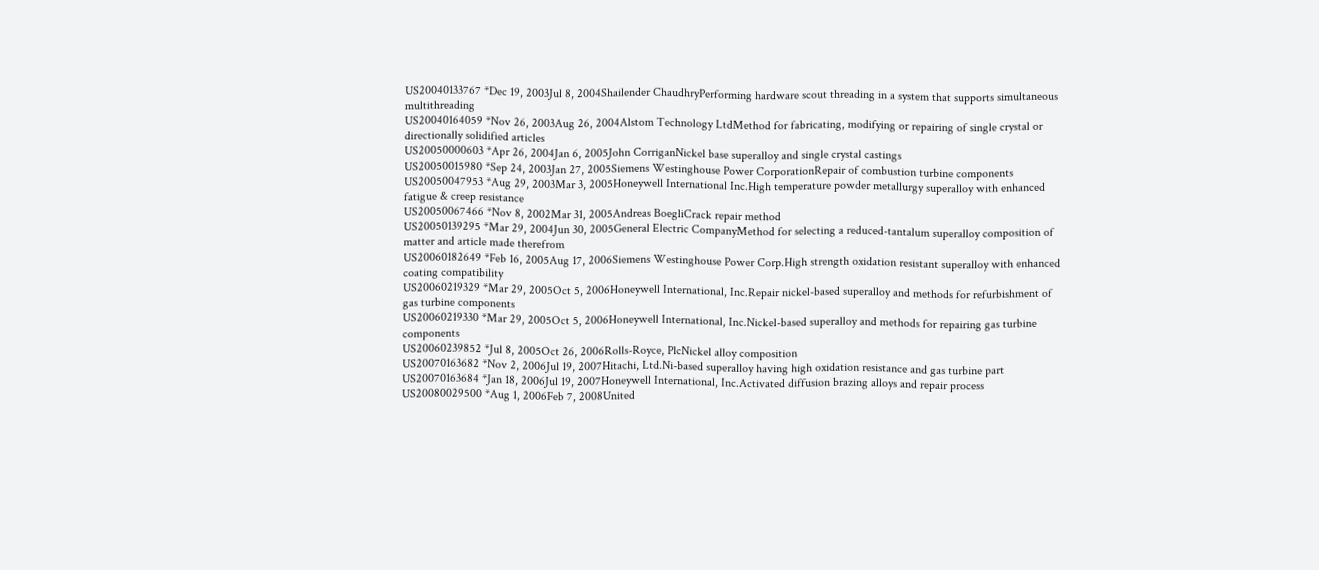US20040133767 *Dec 19, 2003Jul 8, 2004Shailender ChaudhryPerforming hardware scout threading in a system that supports simultaneous multithreading
US20040164059 *Nov 26, 2003Aug 26, 2004Alstom Technology LtdMethod for fabricating, modifying or repairing of single crystal or directionally solidified articles
US20050000603 *Apr 26, 2004Jan 6, 2005John CorriganNickel base superalloy and single crystal castings
US20050015980 *Sep 24, 2003Jan 27, 2005Siemens Westinghouse Power CorporationRepair of combustion turbine components
US20050047953 *Aug 29, 2003Mar 3, 2005Honeywell International Inc.High temperature powder metallurgy superalloy with enhanced fatigue & creep resistance
US20050067466 *Nov 8, 2002Mar 31, 2005Andreas BoegliCrack repair method
US20050139295 *Mar 29, 2004Jun 30, 2005General Electric CompanyMethod for selecting a reduced-tantalum superalloy composition of matter and article made therefrom
US20060182649 *Feb 16, 2005Aug 17, 2006Siemens Westinghouse Power Corp.High strength oxidation resistant superalloy with enhanced coating compatibility
US20060219329 *Mar 29, 2005Oct 5, 2006Honeywell International, Inc.Repair nickel-based superalloy and methods for refurbishment of gas turbine components
US20060219330 *Mar 29, 2005Oct 5, 2006Honeywell International, Inc.Nickel-based superalloy and methods for repairing gas turbine components
US20060239852 *Jul 8, 2005Oct 26, 2006Rolls-Royce, PlcNickel alloy composition
US20070163682 *Nov 2, 2006Jul 19, 2007Hitachi, Ltd.Ni-based superalloy having high oxidation resistance and gas turbine part
US20070163684 *Jan 18, 2006Jul 19, 2007Honeywell International, Inc.Activated diffusion brazing alloys and repair process
US20080029500 *Aug 1, 2006Feb 7, 2008United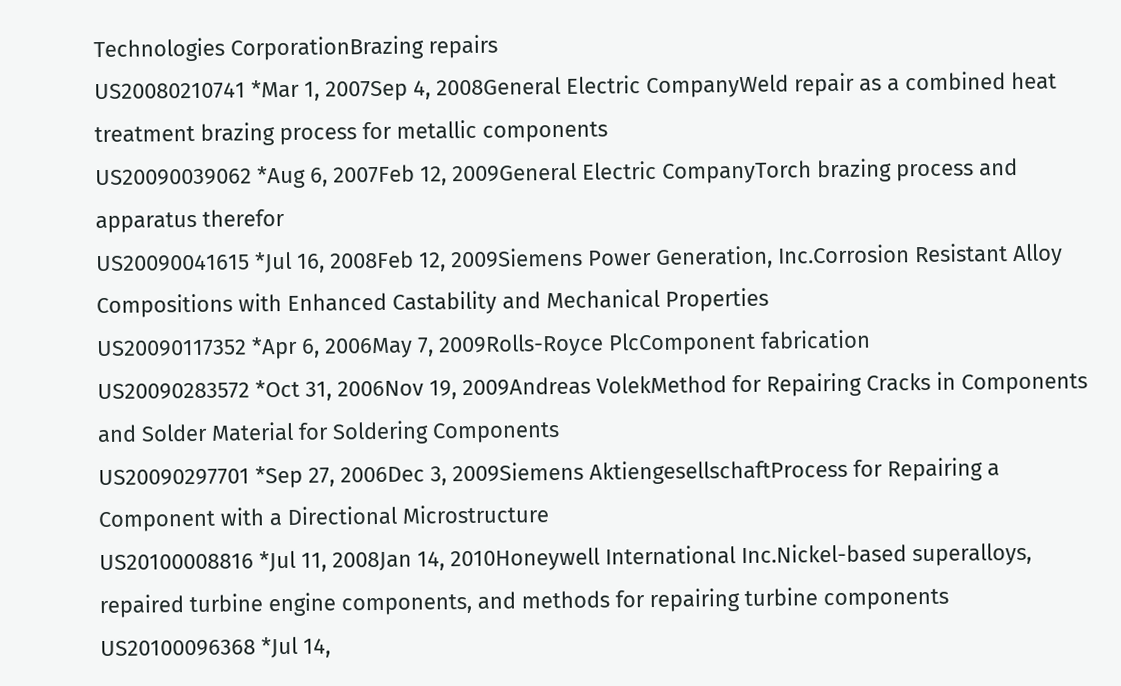Technologies CorporationBrazing repairs
US20080210741 *Mar 1, 2007Sep 4, 2008General Electric CompanyWeld repair as a combined heat treatment brazing process for metallic components
US20090039062 *Aug 6, 2007Feb 12, 2009General Electric CompanyTorch brazing process and apparatus therefor
US20090041615 *Jul 16, 2008Feb 12, 2009Siemens Power Generation, Inc.Corrosion Resistant Alloy Compositions with Enhanced Castability and Mechanical Properties
US20090117352 *Apr 6, 2006May 7, 2009Rolls-Royce PlcComponent fabrication
US20090283572 *Oct 31, 2006Nov 19, 2009Andreas VolekMethod for Repairing Cracks in Components and Solder Material for Soldering Components
US20090297701 *Sep 27, 2006Dec 3, 2009Siemens AktiengesellschaftProcess for Repairing a Component with a Directional Microstructure
US20100008816 *Jul 11, 2008Jan 14, 2010Honeywell International Inc.Nickel-based superalloys, repaired turbine engine components, and methods for repairing turbine components
US20100096368 *Jul 14,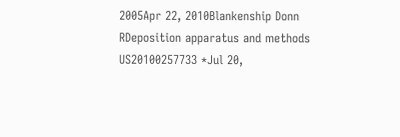2005Apr 22, 2010Blankenship Donn RDeposition apparatus and methods
US20100257733 *Jul 20,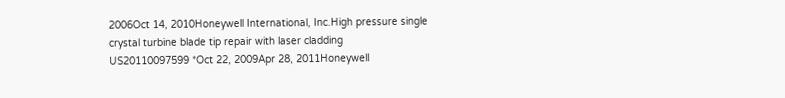2006Oct 14, 2010Honeywell International, Inc.High pressure single crystal turbine blade tip repair with laser cladding
US20110097599 *Oct 22, 2009Apr 28, 2011Honeywell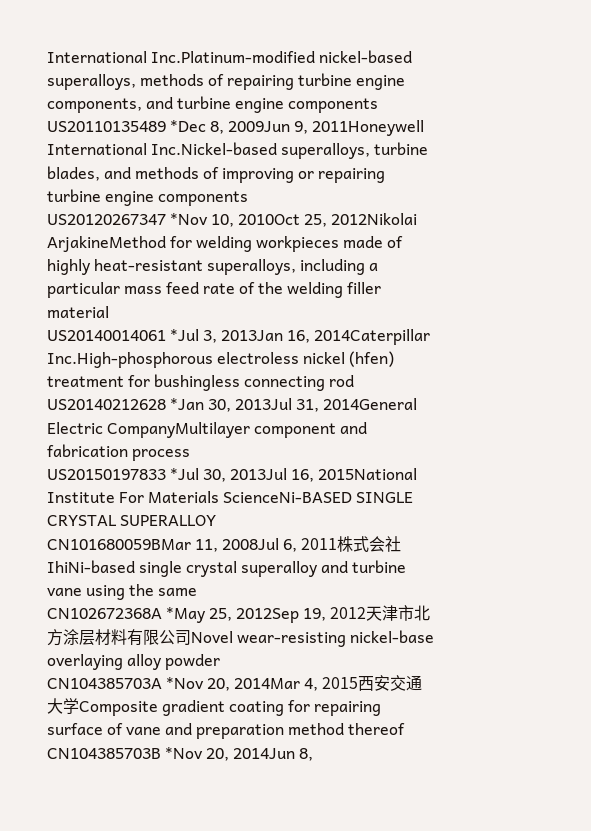International Inc.Platinum-modified nickel-based superalloys, methods of repairing turbine engine components, and turbine engine components
US20110135489 *Dec 8, 2009Jun 9, 2011Honeywell International Inc.Nickel-based superalloys, turbine blades, and methods of improving or repairing turbine engine components
US20120267347 *Nov 10, 2010Oct 25, 2012Nikolai ArjakineMethod for welding workpieces made of highly heat-resistant superalloys, including a particular mass feed rate of the welding filler material
US20140014061 *Jul 3, 2013Jan 16, 2014Caterpillar Inc.High-phosphorous electroless nickel (hfen) treatment for bushingless connecting rod
US20140212628 *Jan 30, 2013Jul 31, 2014General Electric CompanyMultilayer component and fabrication process
US20150197833 *Jul 30, 2013Jul 16, 2015National Institute For Materials ScienceNi-BASED SINGLE CRYSTAL SUPERALLOY
CN101680059BMar 11, 2008Jul 6, 2011株式会社IhiNi-based single crystal superalloy and turbine vane using the same
CN102672368A *May 25, 2012Sep 19, 2012天津市北方涂层材料有限公司Novel wear-resisting nickel-base overlaying alloy powder
CN104385703A *Nov 20, 2014Mar 4, 2015西安交通大学Composite gradient coating for repairing surface of vane and preparation method thereof
CN104385703B *Nov 20, 2014Jun 8,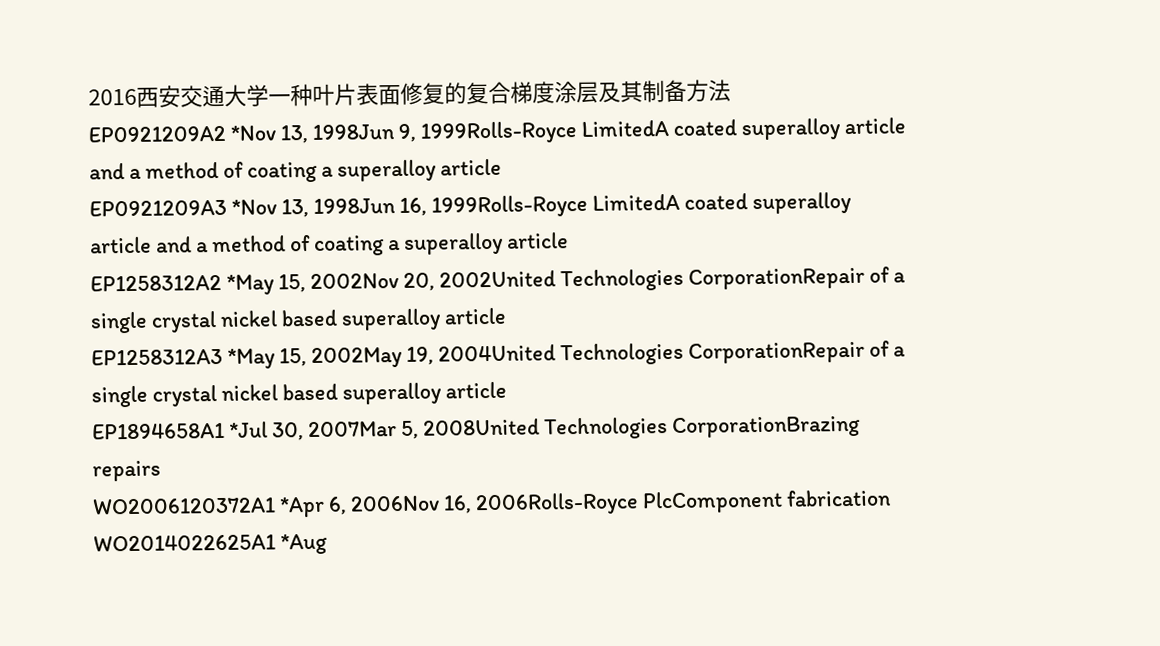2016西安交通大学一种叶片表面修复的复合梯度涂层及其制备方法
EP0921209A2 *Nov 13, 1998Jun 9, 1999Rolls-Royce LimitedA coated superalloy article and a method of coating a superalloy article
EP0921209A3 *Nov 13, 1998Jun 16, 1999Rolls-Royce LimitedA coated superalloy article and a method of coating a superalloy article
EP1258312A2 *May 15, 2002Nov 20, 2002United Technologies CorporationRepair of a single crystal nickel based superalloy article
EP1258312A3 *May 15, 2002May 19, 2004United Technologies CorporationRepair of a single crystal nickel based superalloy article
EP1894658A1 *Jul 30, 2007Mar 5, 2008United Technologies CorporationBrazing repairs
WO2006120372A1 *Apr 6, 2006Nov 16, 2006Rolls-Royce PlcComponent fabrication
WO2014022625A1 *Aug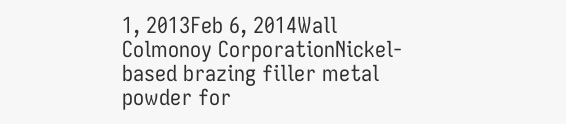1, 2013Feb 6, 2014Wall Colmonoy CorporationNickel-based brazing filler metal powder for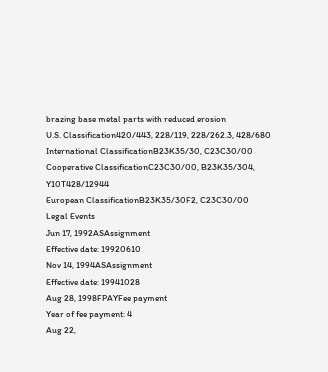brazing base metal parts with reduced erosion
U.S. Classification420/443, 228/119, 228/262.3, 428/680
International ClassificationB23K35/30, C23C30/00
Cooperative ClassificationC23C30/00, B23K35/304, Y10T428/12944
European ClassificationB23K35/30F2, C23C30/00
Legal Events
Jun 17, 1992ASAssignment
Effective date: 19920610
Nov 14, 1994ASAssignment
Effective date: 19941028
Aug 28, 1998FPAYFee payment
Year of fee payment: 4
Aug 22,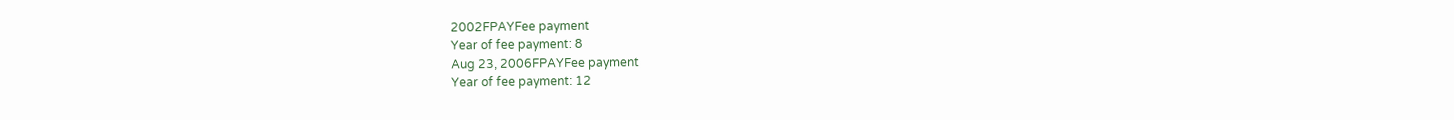2002FPAYFee payment
Year of fee payment: 8
Aug 23, 2006FPAYFee payment
Year of fee payment: 12